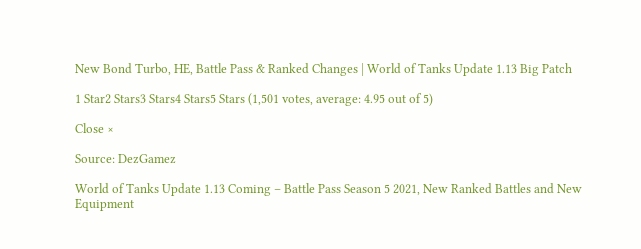New Bond Turbo, HE, Battle Pass & Ranked Changes | World of Tanks Update 1.13 Big Patch

1 Star2 Stars3 Stars4 Stars5 Stars (1,501 votes, average: 4.95 out of 5)

Close ×

Source: DezGamez

World of Tanks Update 1.13 Coming – Battle Pass Season 5 2021, New Ranked Battles and New Equipment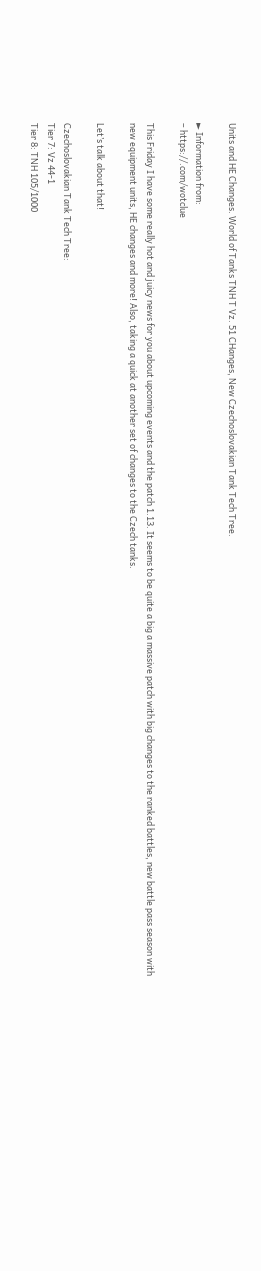Units and HE Changes. World of Tanks TNH T Vz. 51 CHanges, New Czechoslovakian Tank Tech Tree.

► Information from:
– https://.com/wotclue

This Friday I have some really hot and juicy news for you about upcoming events and the patch 1.13. It seems to be quite a big a massive patch with big changes to the ranked battles, new battle pass season with new equipment units, HE changes and more! Also, taking a quick at another set of changes to the Czech tanks.

Let’s talk about that!

Czechoslovakian Tank Tech Tree:
Tier 7: Vz 44-1
Tier 8: TNH 105/1000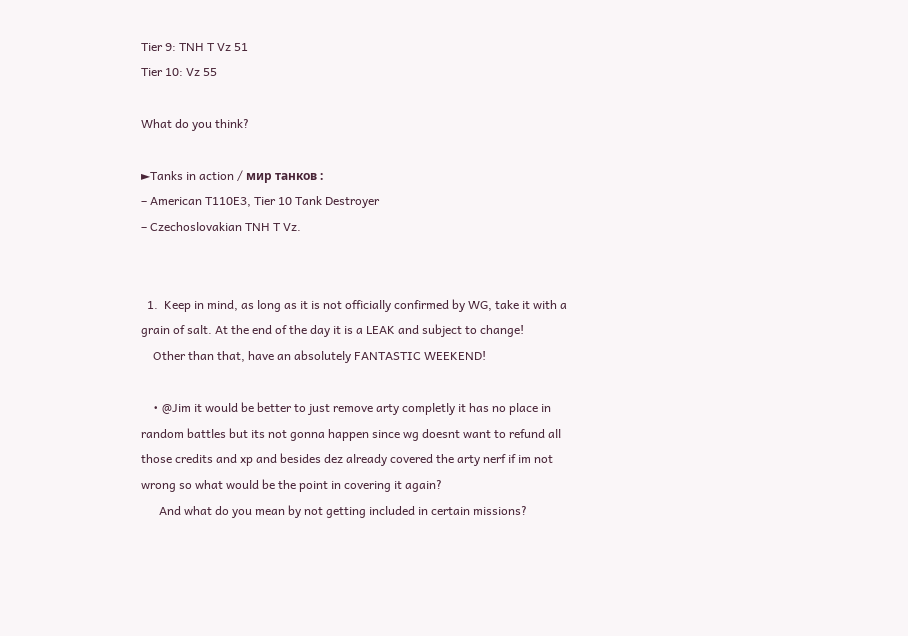Tier 9: TNH T Vz 51
Tier 10: Vz 55

What do you think?

►Tanks in action / мир танков :
– American T110E3, Tier 10 Tank Destroyer
– Czechoslovakian TNH T Vz.


  1.  Keep in mind, as long as it is not officially confirmed by WG, take it with a grain of salt. At the end of the day it is a LEAK and subject to change!
    Other than that, have an absolutely FANTASTIC WEEKEND!

    • @Jim it would be better to just remove arty completly it has no place in random battles but its not gonna happen since wg doesnt want to refund all those credits and xp and besides dez already covered the arty nerf if im not wrong so what would be the point in covering it again?
      And what do you mean by not getting included in certain missions?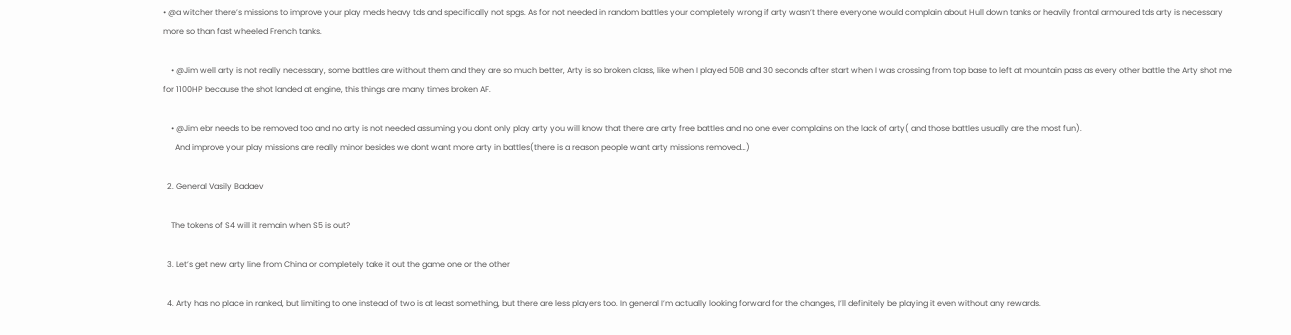• @a witcher there’s missions to improve your play meds heavy tds and specifically not spgs. As for not needed in random battles your completely wrong if arty wasn’t there everyone would complain about Hull down tanks or heavily frontal armoured tds arty is necessary more so than fast wheeled French tanks.

    • @Jim well arty is not really necessary, some battles are without them and they are so much better, Arty is so broken class, like when I played 50B and 30 seconds after start when I was crossing from top base to left at mountain pass as every other battle the Arty shot me for 1100HP because the shot landed at engine, this things are many times broken AF.

    • @Jim ebr needs to be removed too and no arty is not needed assuming you dont only play arty you will know that there are arty free battles and no one ever complains on the lack of arty( and those battles usually are the most fun).
      And improve your play missions are really minor besides we dont want more arty in battles(there is a reason people want arty missions removed…)

  2. General Vasily Badaev

    The tokens of S4 will it remain when S5 is out?

  3. Let’s get new arty line from China or completely take it out the game one or the other

  4. Arty has no place in ranked, but limiting to one instead of two is at least something, but there are less players too. In general I’m actually looking forward for the changes, I’ll definitely be playing it even without any rewards.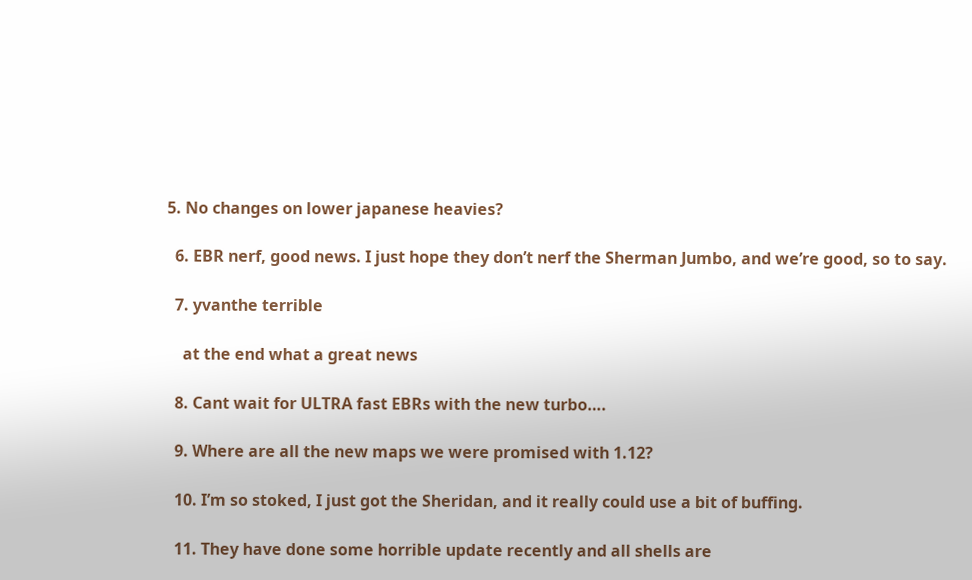5. No changes on lower japanese heavies?

  6. EBR nerf, good news. I just hope they don’t nerf the Sherman Jumbo, and we’re good, so to say.

  7. yvanthe terrible

    at the end what a great news

  8. Cant wait for ULTRA fast EBRs with the new turbo….

  9. Where are all the new maps we were promised with 1.12?

  10. I’m so stoked, I just got the Sheridan, and it really could use a bit of buffing.

  11. They have done some horrible update recently and all shells are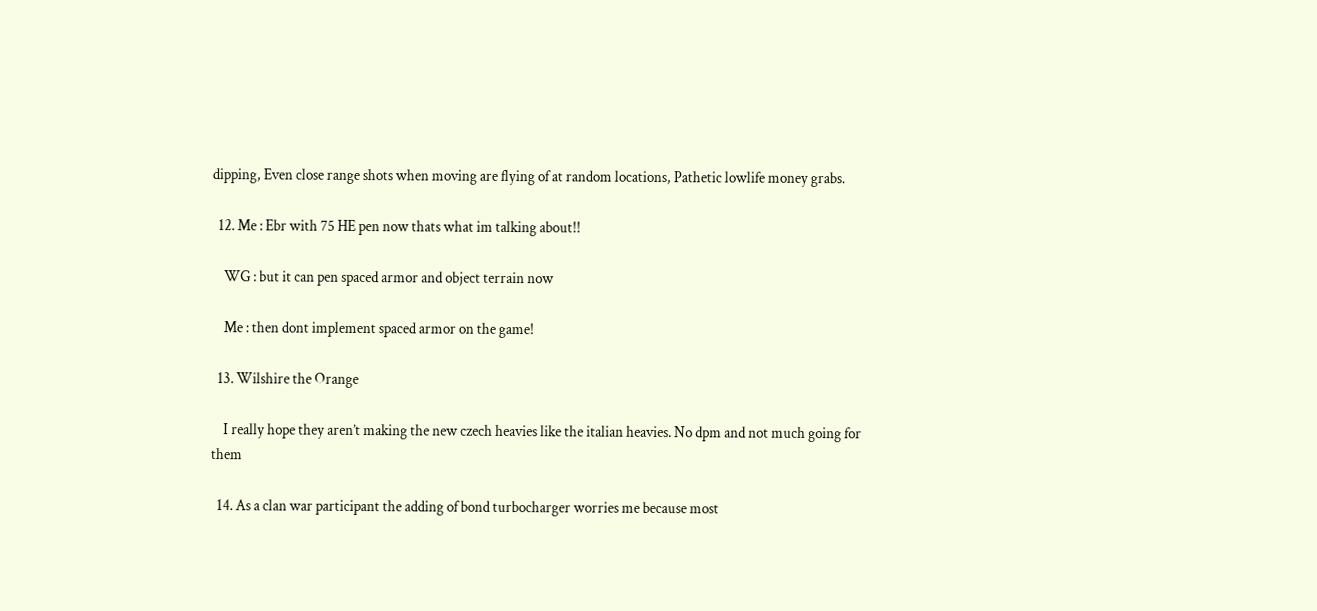dipping, Even close range shots when moving are flying of at random locations, Pathetic lowlife money grabs.

  12. Me : Ebr with 75 HE pen now thats what im talking about!!

    WG : but it can pen spaced armor and object terrain now

    Me : then dont implement spaced armor on the game!

  13. Wilshire the Orange

    I really hope they aren’t making the new czech heavies like the italian heavies. No dpm and not much going for them

  14. As a clan war participant the adding of bond turbocharger worries me because most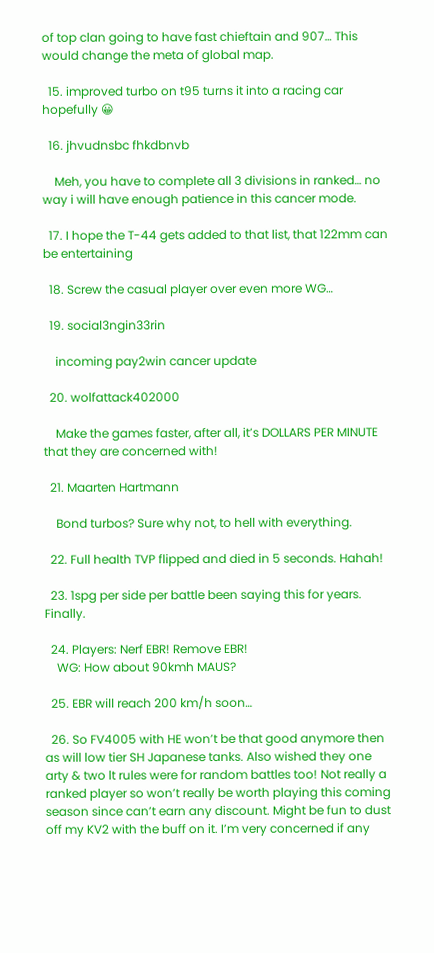of top clan going to have fast chieftain and 907… This would change the meta of global map.

  15. improved turbo on t95 turns it into a racing car hopefully 😀

  16. jhvudnsbc fhkdbnvb

    Meh, you have to complete all 3 divisions in ranked… no way i will have enough patience in this cancer mode.

  17. I hope the T-44 gets added to that list, that 122mm can be entertaining

  18. Screw the casual player over even more WG…

  19. social3ngin33rin

    incoming pay2win cancer update

  20. wolfattack402000

    Make the games faster, after all, it’s DOLLARS PER MINUTE that they are concerned with!

  21. Maarten Hartmann

    Bond turbos? Sure why not, to hell with everything.

  22. Full health TVP flipped and died in 5 seconds. Hahah!

  23. 1spg per side per battle been saying this for years. Finally.

  24. Players: Nerf EBR! Remove EBR!
    WG: How about 90kmh MAUS?

  25. EBR will reach 200 km/h soon…

  26. So FV4005 with HE won’t be that good anymore then as will low tier SH Japanese tanks. Also wished they one arty & two lt rules were for random battles too! Not really a ranked player so won’t really be worth playing this coming season since can’t earn any discount. Might be fun to dust off my KV2 with the buff on it. I’m very concerned if any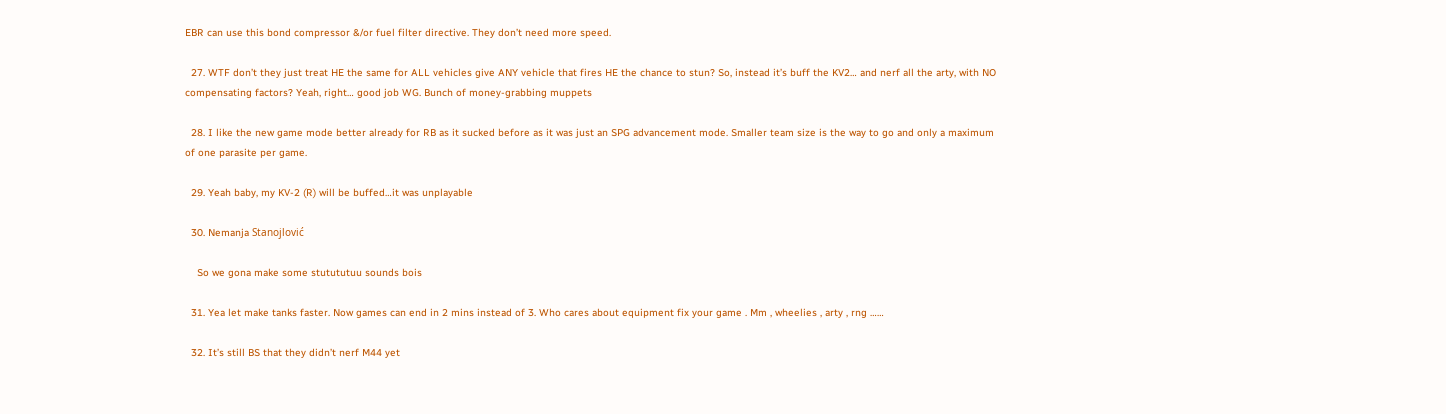EBR can use this bond compressor &/or fuel filter directive. They don’t need more speed.

  27. WTF don’t they just treat HE the same for ALL vehicles give ANY vehicle that fires HE the chance to stun? So, instead it’s buff the KV2… and nerf all the arty, with NO compensating factors? Yeah, right… good job WG. Bunch of money-grabbing muppets

  28. I like the new game mode better already for RB as it sucked before as it was just an SPG advancement mode. Smaller team size is the way to go and only a maximum of one parasite per game.

  29. Yeah baby, my KV-2 (R) will be buffed…it was unplayable

  30. Nemanja Stanojlović

    So we gona make some stutututuu sounds bois

  31. Yea let make tanks faster. Now games can end in 2 mins instead of 3. Who cares about equipment fix your game . Mm , wheelies , arty , rng ……

  32. It’s still BS that they didn’t nerf M44 yet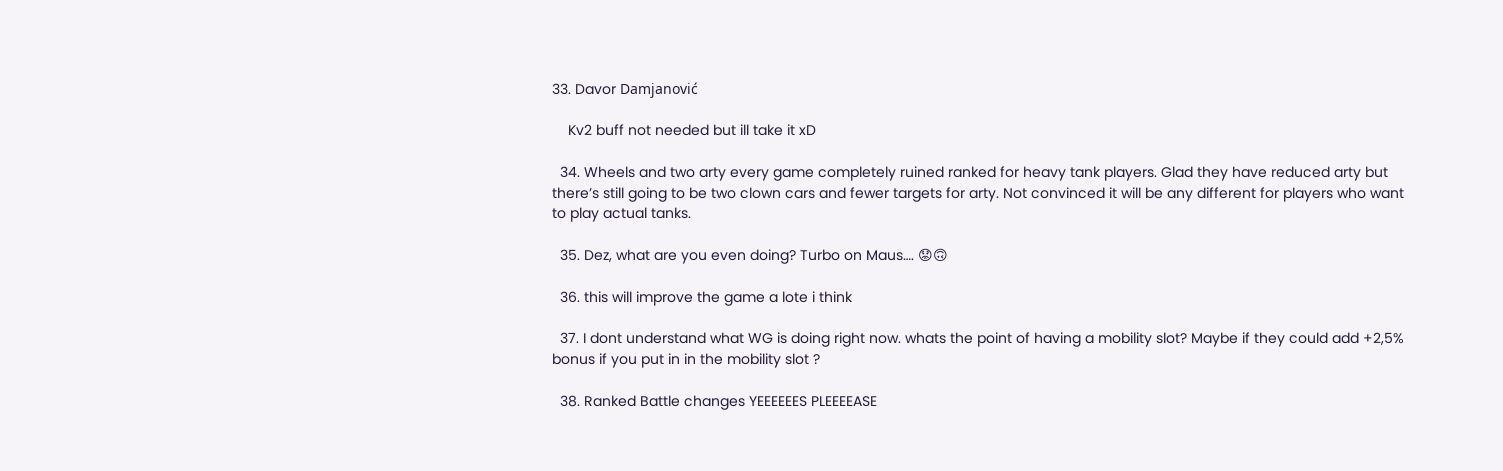33. Davor Damjanović

    Kv2 buff not needed but ill take it xD

  34. Wheels and two arty every game completely ruined ranked for heavy tank players. Glad they have reduced arty but there’s still going to be two clown cars and fewer targets for arty. Not convinced it will be any different for players who want to play actual tanks.

  35. Dez, what are you even doing? Turbo on Maus…. 😟🙃

  36. this will improve the game a lote i think

  37. I dont understand what WG is doing right now. whats the point of having a mobility slot? Maybe if they could add +2,5% bonus if you put in in the mobility slot ?

  38. Ranked Battle changes YEEEEEES PLEEEEASE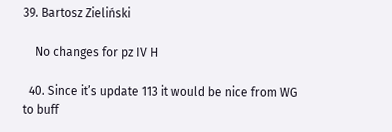39. Bartosz Zieliński

    No changes for pz IV H

  40. Since it’s update 113 it would be nice from WG to buff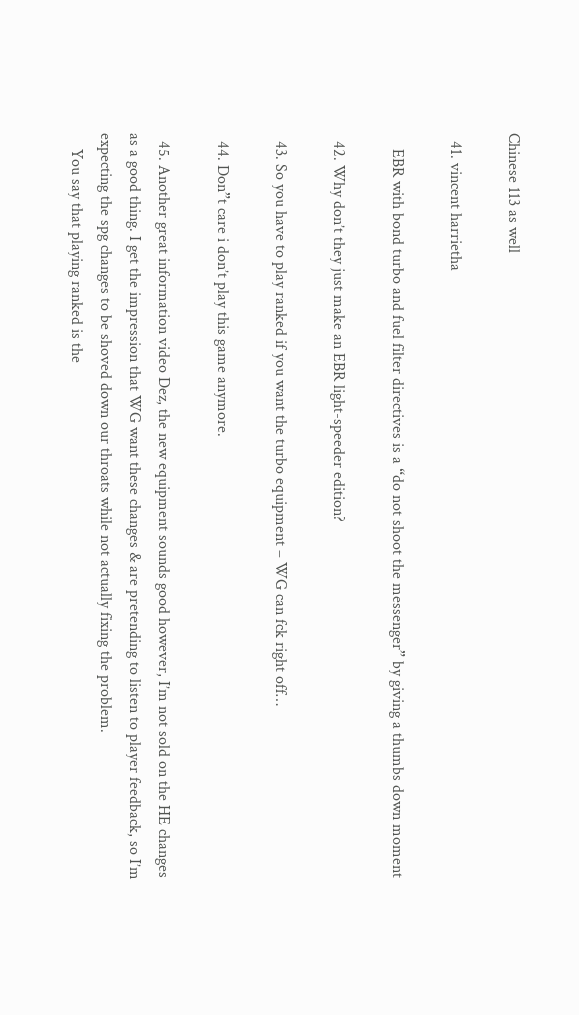Chinese 113 as well

  41. vincent harrietha

    EBR with bond turbo and fuel filter directives is a “do not shoot the messenger” by giving a thumbs down moment

  42. Why don’t they just make an EBR light-speeder edition?

  43. So you have to play ranked if you want the turbo equipment – WG can fck right off…

  44. Don”t care i don’t play this game anymore.

  45. Another great information video Dez, the new equipment sounds good however, I’m not sold on the HE changes as a good thing. I get the impression that WG want these changes & are pretending to listen to player feedback, so I’m expecting the spg changes to be shoved down our throats while not actually fixing the problem.
    You say that playing ranked is the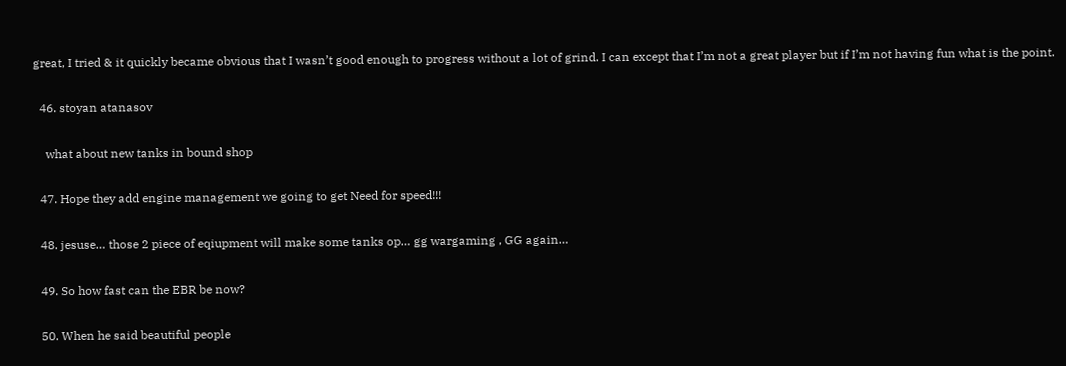great, I tried & it quickly became obvious that I wasn’t good enough to progress without a lot of grind. I can except that I’m not a great player but if I’m not having fun what is the point.

  46. stoyan atanasov

    what about new tanks in bound shop

  47. Hope they add engine management we going to get Need for speed!!!

  48. jesuse… those 2 piece of eqiupment will make some tanks op… gg wargaming , GG again…

  49. So how fast can the EBR be now?

  50. When he said beautiful people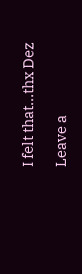I felt that…thx Dez

Leave a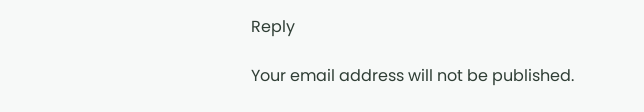Reply

Your email address will not be published.